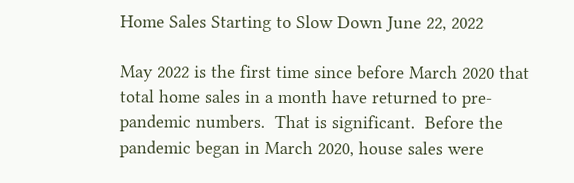Home Sales Starting to Slow Down June 22, 2022

May 2022 is the first time since before March 2020 that total home sales in a month have returned to pre-pandemic numbers.  That is significant.  Before the pandemic began in March 2020, house sales were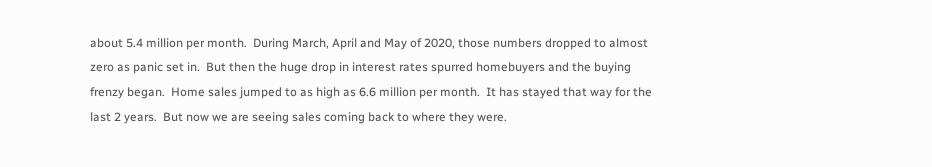about 5.4 million per month.  During March, April and May of 2020, those numbers dropped to almost zero as panic set in.  But then the huge drop in interest rates spurred homebuyers and the buying frenzy began.  Home sales jumped to as high as 6.6 million per month.  It has stayed that way for the last 2 years.  But now we are seeing sales coming back to where they were.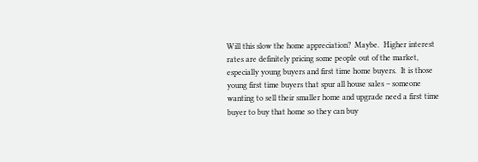Will this slow the home appreciation?  Maybe.  Higher interest rates are definitely pricing some people out of the market, especially young buyers and first time home buyers.  It is those young first time buyers that spur all house sales – someone wanting to sell their smaller home and upgrade need a first time buyer to buy that home so they can buy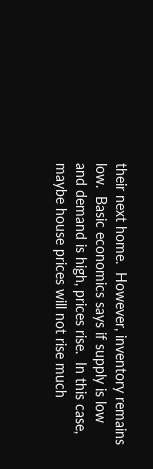their next home.  However, inventory remains low.  Basic economics says if supply is low and demand is high, prices rise.  In this case, maybe house prices will not rise much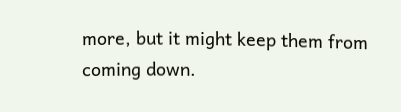more, but it might keep them from coming down.